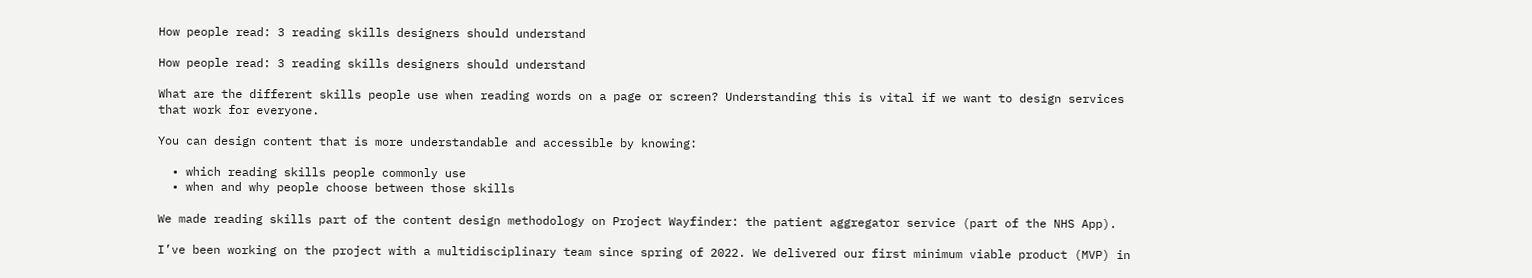How people read: 3 reading skills designers should understand

How people read: 3 reading skills designers should understand

What are the different skills people use when reading words on a page or screen? Understanding this is vital if we want to design services that work for everyone.

You can design content that is more understandable and accessible by knowing:

  • which reading skills people commonly use
  • when and why people choose between those skills

We made reading skills part of the content design methodology on Project Wayfinder: the patient aggregator service (part of the NHS App).

I’ve been working on the project with a multidisciplinary team since spring of 2022. We delivered our first minimum viable product (MVP) in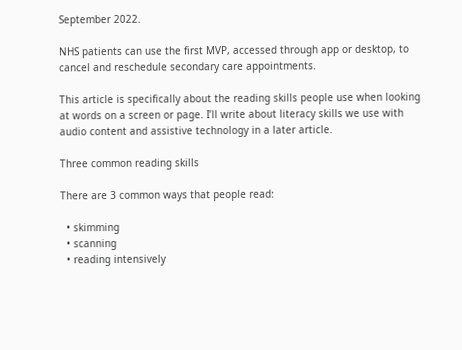September 2022.

NHS patients can use the first MVP, accessed through app or desktop, to cancel and reschedule secondary care appointments.

This article is specifically about the reading skills people use when looking at words on a screen or page. I’ll write about literacy skills we use with audio content and assistive technology in a later article.

Three common reading skills

There are 3 common ways that people read:

  • skimming
  • scanning
  • reading intensively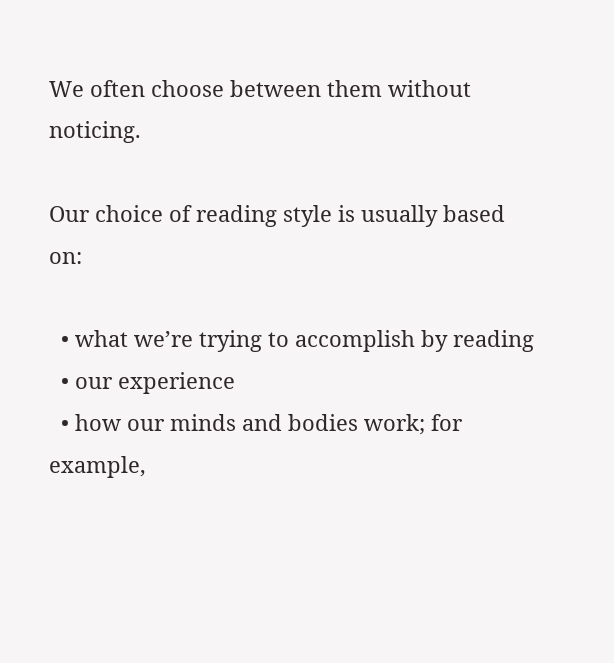We often choose between them without noticing.

Our choice of reading style is usually based on:

  • what we’re trying to accomplish by reading
  • our experience
  • how our minds and bodies work; for example,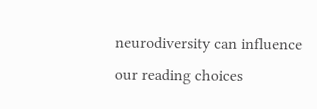neurodiversity can influence our reading choices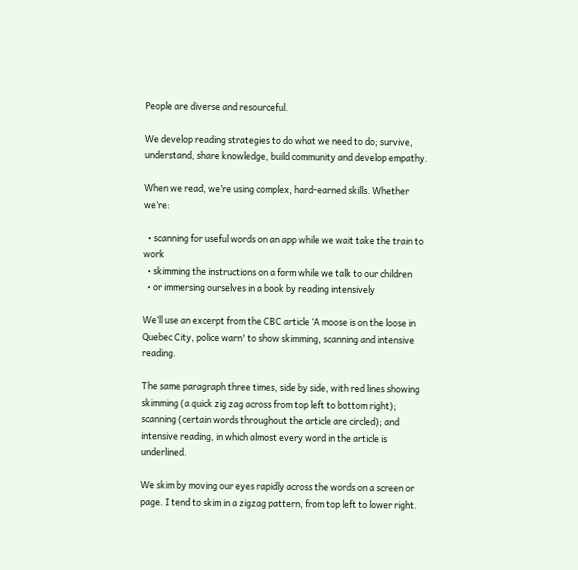People are diverse and resourceful.

We develop reading strategies to do what we need to do; survive, understand, share knowledge, build community and develop empathy.

When we read, we’re using complex, hard-earned skills. Whether we’re:

  • scanning for useful words on an app while we wait take the train to work
  • skimming the instructions on a form while we talk to our children
  • or immersing ourselves in a book by reading intensively

We’ll use an excerpt from the CBC article ‘A moose is on the loose in Quebec City, police warn' to show skimming, scanning and intensive reading.

The same paragraph three times, side by side, with red lines showing skimming (a quick zig zag across from top left to bottom right); scanning (certain words throughout the article are circled); and intensive reading, in which almost every word in the article is underlined.

We skim by moving our eyes rapidly across the words on a screen or page. I tend to skim in a zigzag pattern, from top left to lower right.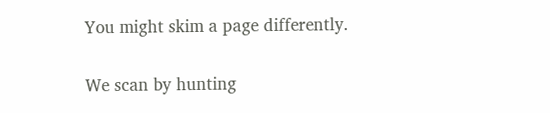You might skim a page differently.

We scan by hunting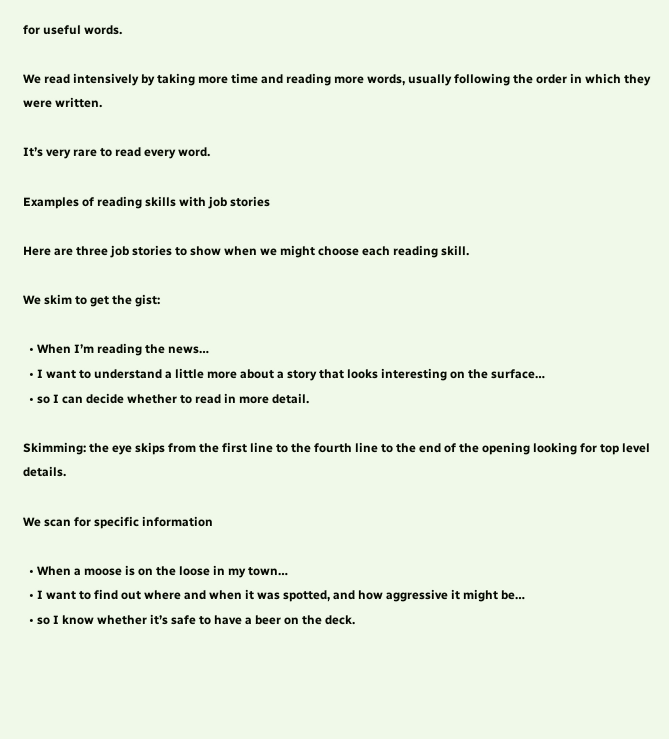for useful words.

We read intensively by taking more time and reading more words, usually following the order in which they were written.

It’s very rare to read every word.

Examples of reading skills with job stories

Here are three job stories to show when we might choose each reading skill.

We skim to get the gist:

  • When I’m reading the news…
  • I want to understand a little more about a story that looks interesting on the surface…
  • so I can decide whether to read in more detail.

Skimming: the eye skips from the first line to the fourth line to the end of the opening looking for top level details.

We scan for specific information

  • When a moose is on the loose in my town…
  • I want to find out where and when it was spotted, and how aggressive it might be…
  • so I know whether it’s safe to have a beer on the deck.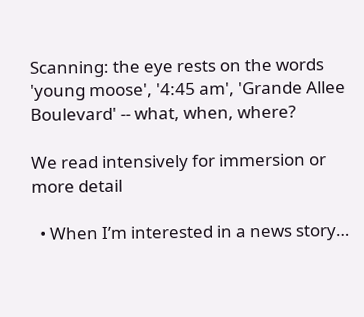Scanning: the eye rests on the words 'young moose', '4:45 am', 'Grande Allee Boulevard' -- what, when, where?

We read intensively for immersion or more detail

  • When I’m interested in a news story…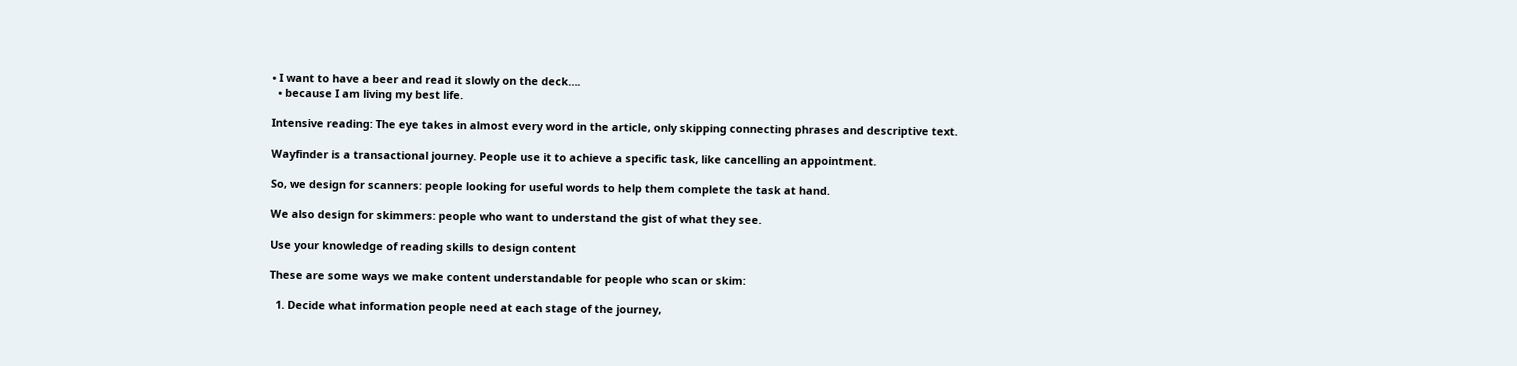• I want to have a beer and read it slowly on the deck….
  • because I am living my best life.

Intensive reading: The eye takes in almost every word in the article, only skipping connecting phrases and descriptive text.

Wayfinder is a transactional journey. People use it to achieve a specific task, like cancelling an appointment.

So, we design for scanners: people looking for useful words to help them complete the task at hand.

We also design for skimmers: people who want to understand the gist of what they see.

Use your knowledge of reading skills to design content

These are some ways we make content understandable for people who scan or skim:

  1. Decide what information people need at each stage of the journey,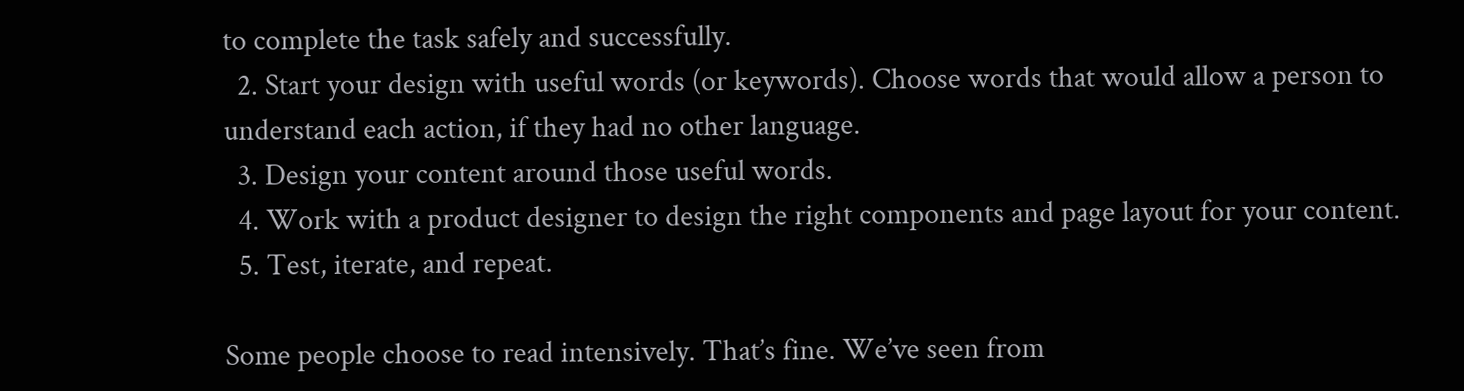to complete the task safely and successfully.
  2. Start your design with useful words (or keywords). Choose words that would allow a person to understand each action, if they had no other language.
  3. Design your content around those useful words.
  4. Work with a product designer to design the right components and page layout for your content.
  5. Test, iterate, and repeat.

Some people choose to read intensively. That’s fine. We’ve seen from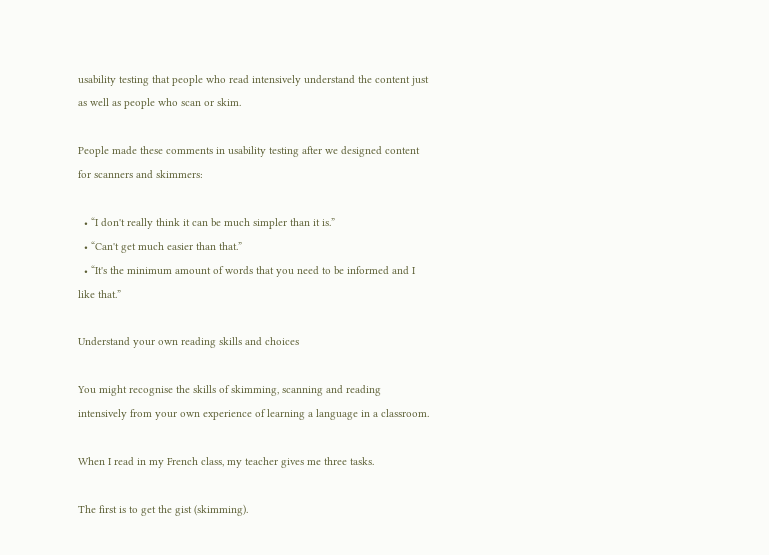usability testing that people who read intensively understand the content just as well as people who scan or skim.

People made these comments in usability testing after we designed content for scanners and skimmers:

  • “I don't really think it can be much simpler than it is.”
  • “Can't get much easier than that.”
  • “It's the minimum amount of words that you need to be informed and I like that.”

Understand your own reading skills and choices

You might recognise the skills of skimming, scanning and reading intensively from your own experience of learning a language in a classroom.

When I read in my French class, my teacher gives me three tasks.

The first is to get the gist (skimming).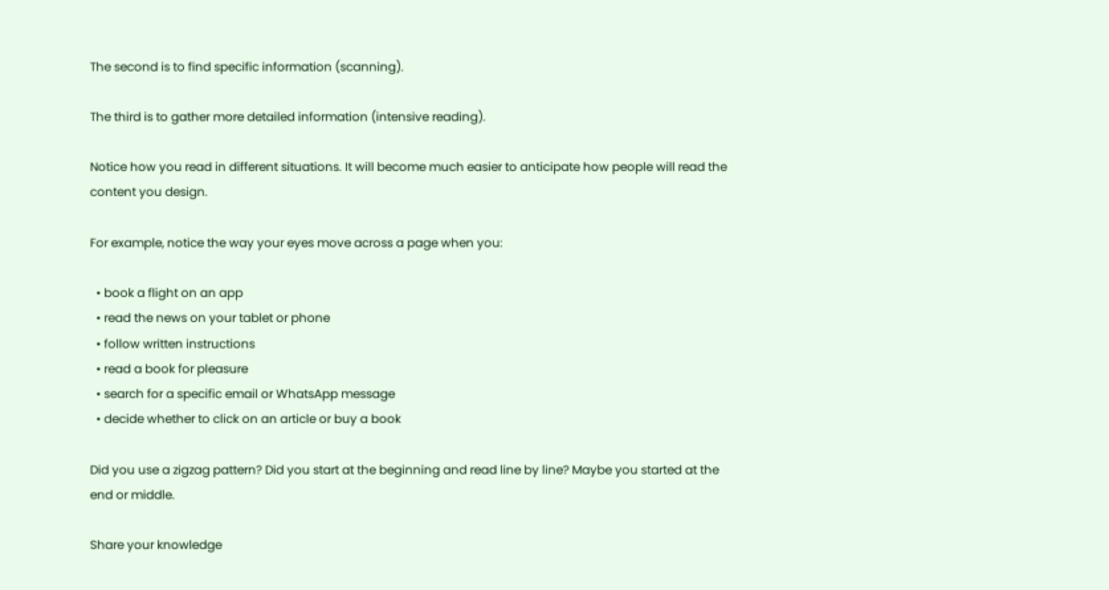The second is to find specific information (scanning).

The third is to gather more detailed information (intensive reading).

Notice how you read in different situations. It will become much easier to anticipate how people will read the content you design.

For example, notice the way your eyes move across a page when you:

  • book a flight on an app
  • read the news on your tablet or phone
  • follow written instructions
  • read a book for pleasure
  • search for a specific email or WhatsApp message
  • decide whether to click on an article or buy a book

Did you use a zigzag pattern? Did you start at the beginning and read line by line? Maybe you started at the end or middle.

Share your knowledge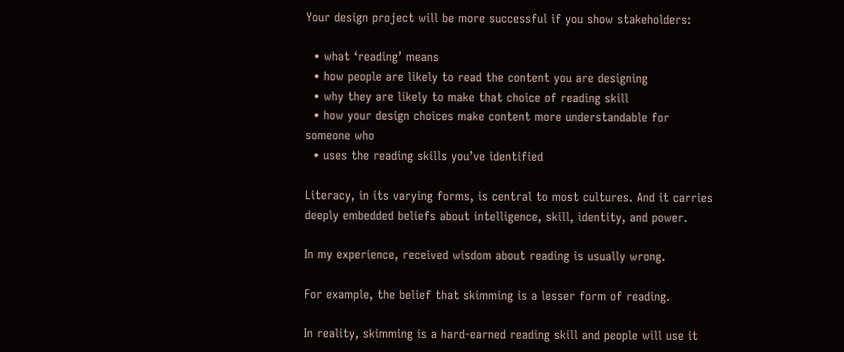Your design project will be more successful if you show stakeholders:

  • what ‘reading’ means
  • how people are likely to read the content you are designing
  • why they are likely to make that choice of reading skill
  • how your design choices make content more understandable for someone who
  • uses the reading skills you’ve identified

Literacy, in its varying forms, is central to most cultures. And it carries deeply embedded beliefs about intelligence, skill, identity, and power.

In my experience, received wisdom about reading is usually wrong.

For example, the belief that skimming is a lesser form of reading.

In reality, skimming is a hard-earned reading skill and people will use it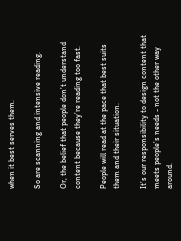when it best serves them.

So are scanning and intensive reading.

Or, the belief that people don’t understand content because they’re reading too fast.

People will read at the pace that best suits them and their situation.

It’s our responsibility to design content that meets people’s needs - not the other way around.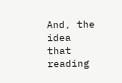And, the idea that reading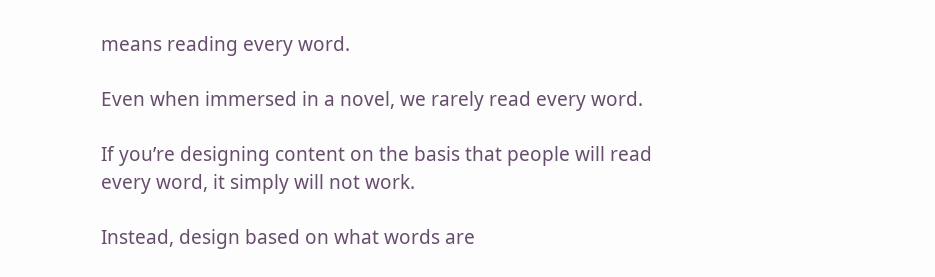means reading every word.

Even when immersed in a novel, we rarely read every word.

If you’re designing content on the basis that people will read every word, it simply will not work.

Instead, design based on what words are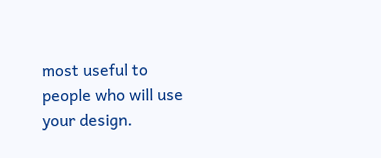most useful to people who will use your design.